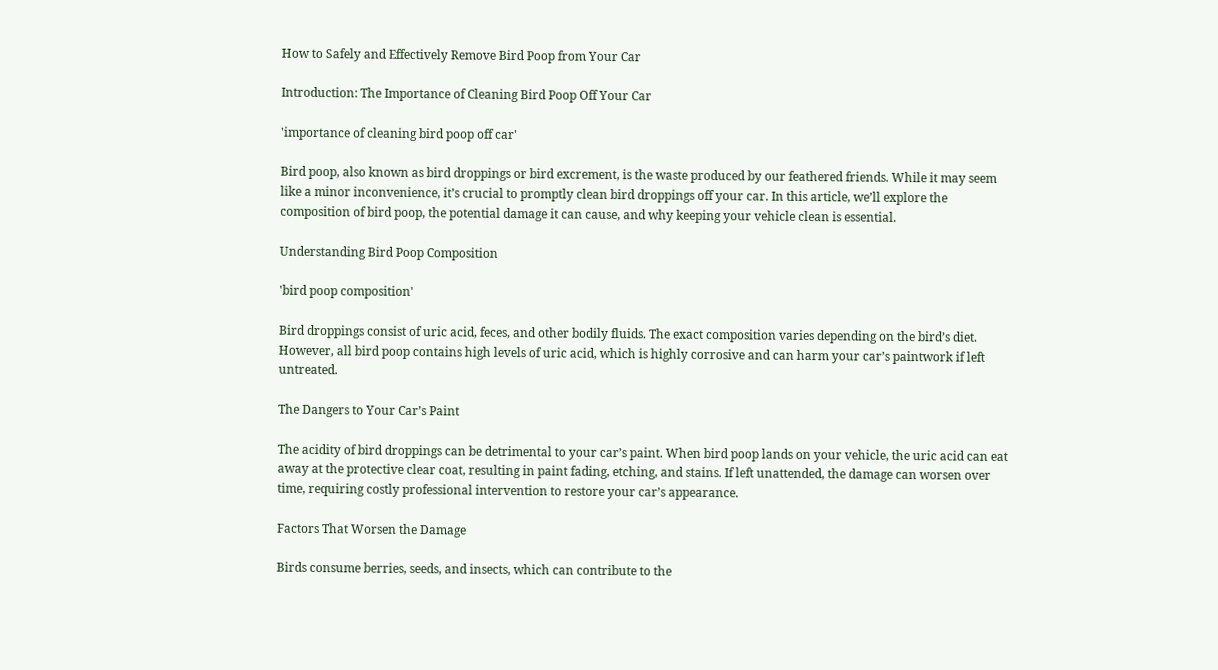How to Safely and Effectively Remove Bird Poop from Your Car

Introduction: The Importance of Cleaning Bird Poop Off Your Car

'importance of cleaning bird poop off car'

Bird poop, also known as bird droppings or bird excrement, is the waste produced by our feathered friends. While it may seem like a minor inconvenience, it’s crucial to promptly clean bird droppings off your car. In this article, we’ll explore the composition of bird poop, the potential damage it can cause, and why keeping your vehicle clean is essential.

Understanding Bird Poop Composition

'bird poop composition'

Bird droppings consist of uric acid, feces, and other bodily fluids. The exact composition varies depending on the bird’s diet. However, all bird poop contains high levels of uric acid, which is highly corrosive and can harm your car’s paintwork if left untreated.

The Dangers to Your Car’s Paint

The acidity of bird droppings can be detrimental to your car’s paint. When bird poop lands on your vehicle, the uric acid can eat away at the protective clear coat, resulting in paint fading, etching, and stains. If left unattended, the damage can worsen over time, requiring costly professional intervention to restore your car’s appearance.

Factors That Worsen the Damage

Birds consume berries, seeds, and insects, which can contribute to the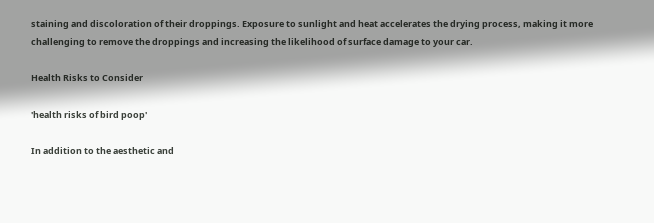staining and discoloration of their droppings. Exposure to sunlight and heat accelerates the drying process, making it more challenging to remove the droppings and increasing the likelihood of surface damage to your car.

Health Risks to Consider

'health risks of bird poop'

In addition to the aesthetic and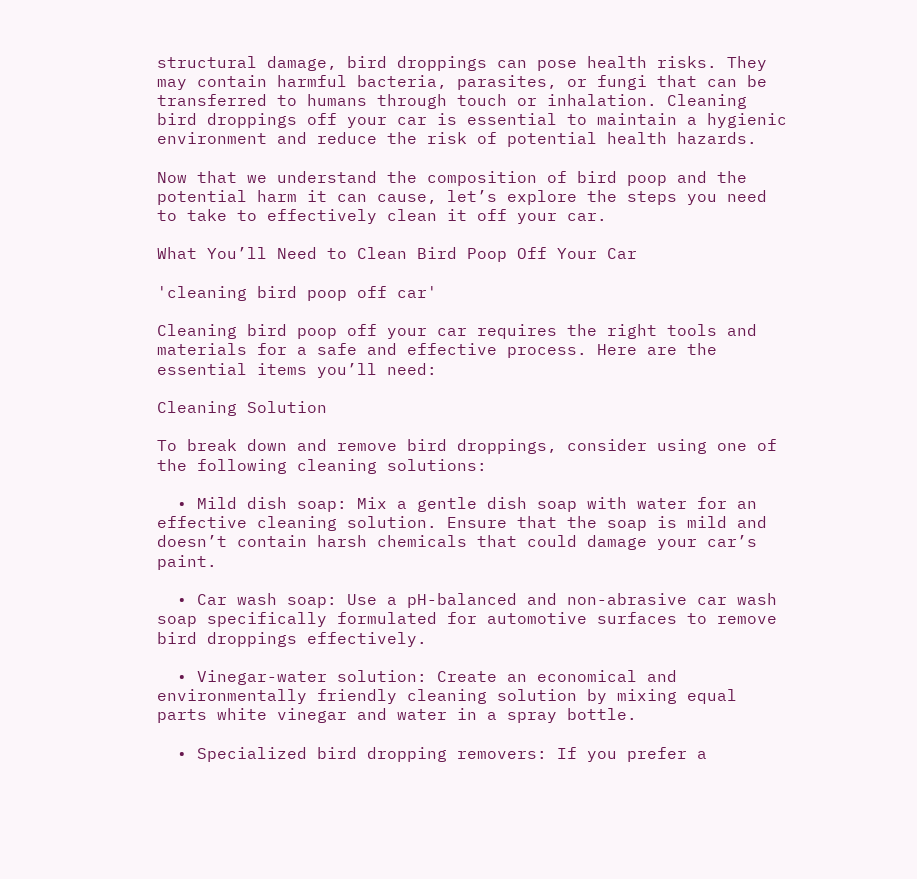structural damage, bird droppings can pose health risks. They may contain harmful bacteria, parasites, or fungi that can be transferred to humans through touch or inhalation. Cleaning bird droppings off your car is essential to maintain a hygienic environment and reduce the risk of potential health hazards.

Now that we understand the composition of bird poop and the potential harm it can cause, let’s explore the steps you need to take to effectively clean it off your car.

What You’ll Need to Clean Bird Poop Off Your Car

'cleaning bird poop off car'

Cleaning bird poop off your car requires the right tools and materials for a safe and effective process. Here are the essential items you’ll need:

Cleaning Solution

To break down and remove bird droppings, consider using one of the following cleaning solutions:

  • Mild dish soap: Mix a gentle dish soap with water for an effective cleaning solution. Ensure that the soap is mild and doesn’t contain harsh chemicals that could damage your car’s paint.

  • Car wash soap: Use a pH-balanced and non-abrasive car wash soap specifically formulated for automotive surfaces to remove bird droppings effectively.

  • Vinegar-water solution: Create an economical and environmentally friendly cleaning solution by mixing equal parts white vinegar and water in a spray bottle.

  • Specialized bird dropping removers: If you prefer a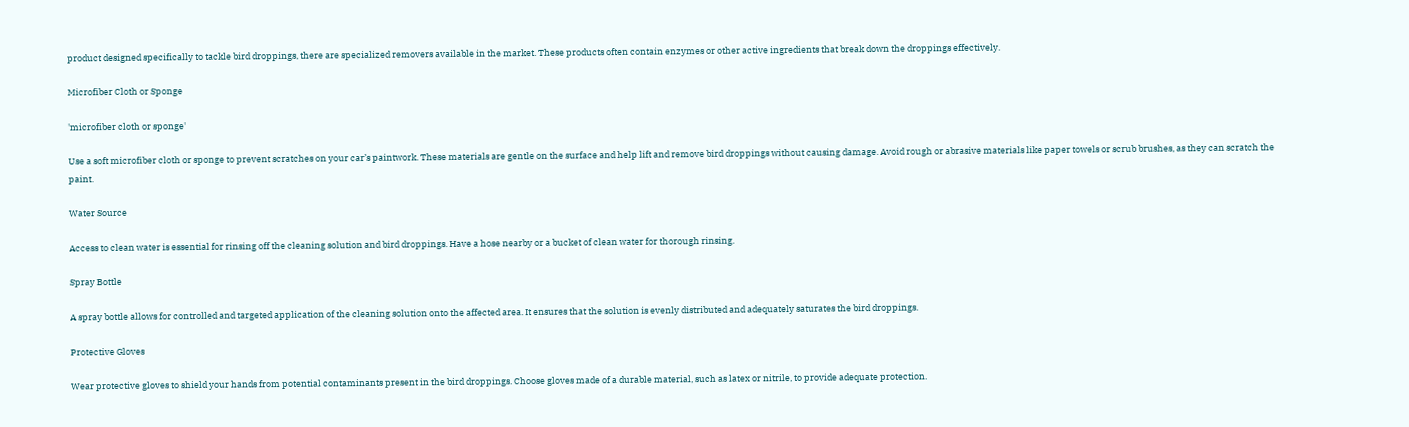product designed specifically to tackle bird droppings, there are specialized removers available in the market. These products often contain enzymes or other active ingredients that break down the droppings effectively.

Microfiber Cloth or Sponge

'microfiber cloth or sponge'

Use a soft microfiber cloth or sponge to prevent scratches on your car’s paintwork. These materials are gentle on the surface and help lift and remove bird droppings without causing damage. Avoid rough or abrasive materials like paper towels or scrub brushes, as they can scratch the paint.

Water Source

Access to clean water is essential for rinsing off the cleaning solution and bird droppings. Have a hose nearby or a bucket of clean water for thorough rinsing.

Spray Bottle

A spray bottle allows for controlled and targeted application of the cleaning solution onto the affected area. It ensures that the solution is evenly distributed and adequately saturates the bird droppings.

Protective Gloves

Wear protective gloves to shield your hands from potential contaminants present in the bird droppings. Choose gloves made of a durable material, such as latex or nitrile, to provide adequate protection.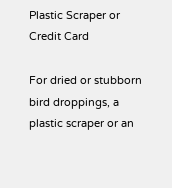Plastic Scraper or Credit Card

For dried or stubborn bird droppings, a plastic scraper or an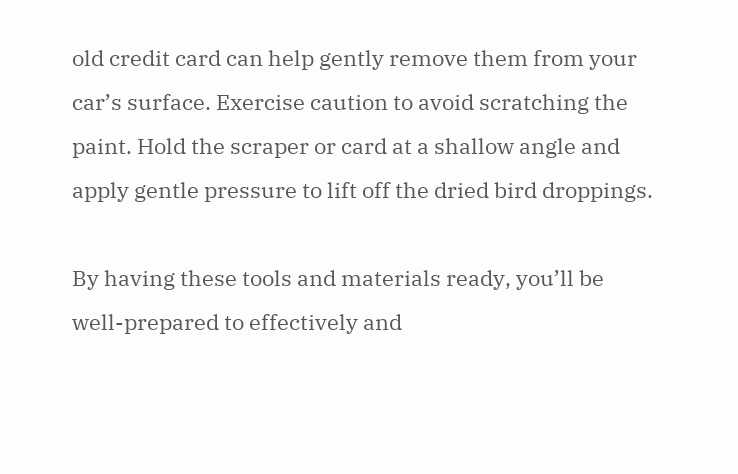old credit card can help gently remove them from your car’s surface. Exercise caution to avoid scratching the paint. Hold the scraper or card at a shallow angle and apply gentle pressure to lift off the dried bird droppings.

By having these tools and materials ready, you’ll be well-prepared to effectively and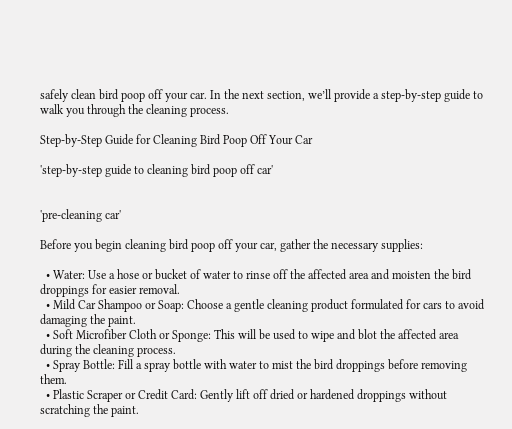safely clean bird poop off your car. In the next section, we’ll provide a step-by-step guide to walk you through the cleaning process.

Step-by-Step Guide for Cleaning Bird Poop Off Your Car

'step-by-step guide to cleaning bird poop off car'


'pre-cleaning car'

Before you begin cleaning bird poop off your car, gather the necessary supplies:

  • Water: Use a hose or bucket of water to rinse off the affected area and moisten the bird droppings for easier removal.
  • Mild Car Shampoo or Soap: Choose a gentle cleaning product formulated for cars to avoid damaging the paint.
  • Soft Microfiber Cloth or Sponge: This will be used to wipe and blot the affected area during the cleaning process.
  • Spray Bottle: Fill a spray bottle with water to mist the bird droppings before removing them.
  • Plastic Scraper or Credit Card: Gently lift off dried or hardened droppings without scratching the paint.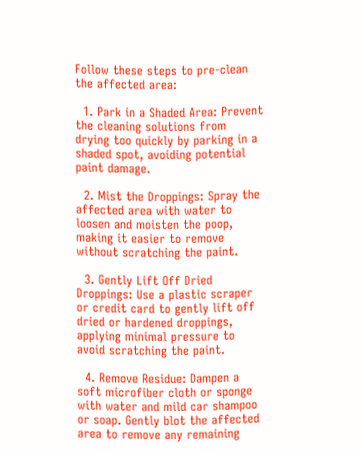Follow these steps to pre-clean the affected area:

  1. Park in a Shaded Area: Prevent the cleaning solutions from drying too quickly by parking in a shaded spot, avoiding potential paint damage.

  2. Mist the Droppings: Spray the affected area with water to loosen and moisten the poop, making it easier to remove without scratching the paint.

  3. Gently Lift Off Dried Droppings: Use a plastic scraper or credit card to gently lift off dried or hardened droppings, applying minimal pressure to avoid scratching the paint.

  4. Remove Residue: Dampen a soft microfiber cloth or sponge with water and mild car shampoo or soap. Gently blot the affected area to remove any remaining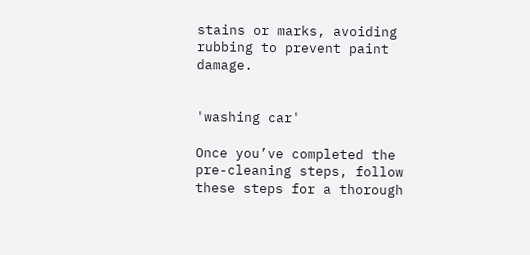stains or marks, avoiding rubbing to prevent paint damage.


'washing car'

Once you’ve completed the pre-cleaning steps, follow these steps for a thorough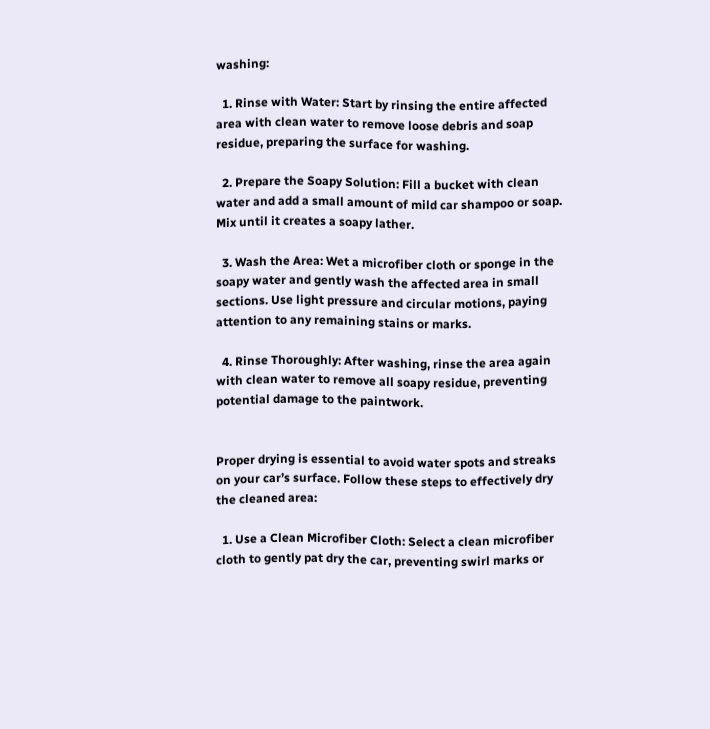washing:

  1. Rinse with Water: Start by rinsing the entire affected area with clean water to remove loose debris and soap residue, preparing the surface for washing.

  2. Prepare the Soapy Solution: Fill a bucket with clean water and add a small amount of mild car shampoo or soap. Mix until it creates a soapy lather.

  3. Wash the Area: Wet a microfiber cloth or sponge in the soapy water and gently wash the affected area in small sections. Use light pressure and circular motions, paying attention to any remaining stains or marks.

  4. Rinse Thoroughly: After washing, rinse the area again with clean water to remove all soapy residue, preventing potential damage to the paintwork.


Proper drying is essential to avoid water spots and streaks on your car’s surface. Follow these steps to effectively dry the cleaned area:

  1. Use a Clean Microfiber Cloth: Select a clean microfiber cloth to gently pat dry the car, preventing swirl marks or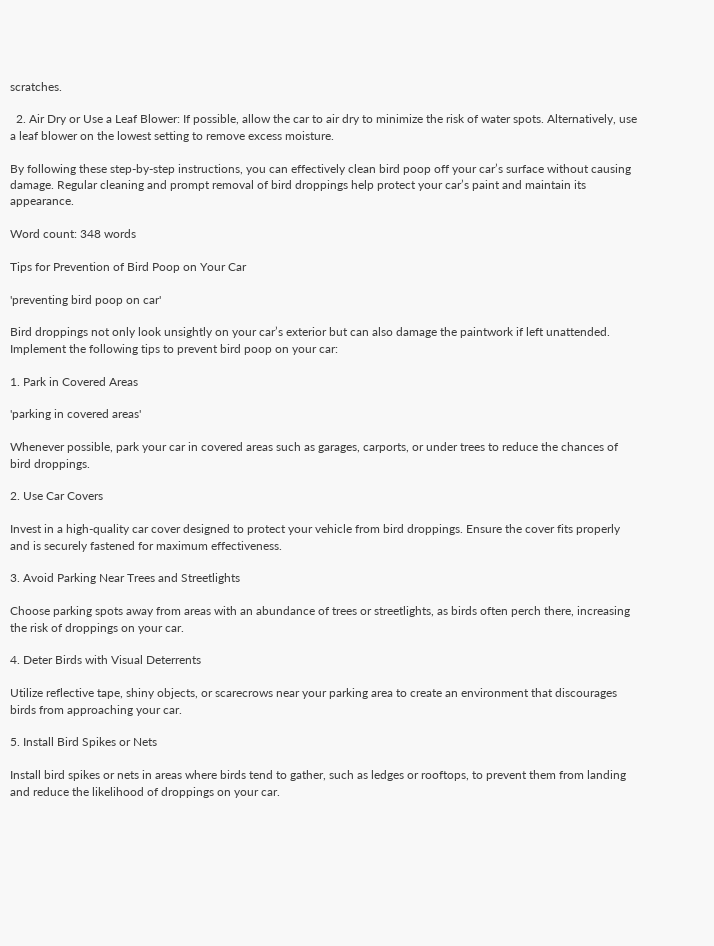scratches.

  2. Air Dry or Use a Leaf Blower: If possible, allow the car to air dry to minimize the risk of water spots. Alternatively, use a leaf blower on the lowest setting to remove excess moisture.

By following these step-by-step instructions, you can effectively clean bird poop off your car’s surface without causing damage. Regular cleaning and prompt removal of bird droppings help protect your car’s paint and maintain its appearance.

Word count: 348 words

Tips for Prevention of Bird Poop on Your Car

'preventing bird poop on car'

Bird droppings not only look unsightly on your car’s exterior but can also damage the paintwork if left unattended. Implement the following tips to prevent bird poop on your car:

1. Park in Covered Areas

'parking in covered areas'

Whenever possible, park your car in covered areas such as garages, carports, or under trees to reduce the chances of bird droppings.

2. Use Car Covers

Invest in a high-quality car cover designed to protect your vehicle from bird droppings. Ensure the cover fits properly and is securely fastened for maximum effectiveness.

3. Avoid Parking Near Trees and Streetlights

Choose parking spots away from areas with an abundance of trees or streetlights, as birds often perch there, increasing the risk of droppings on your car.

4. Deter Birds with Visual Deterrents

Utilize reflective tape, shiny objects, or scarecrows near your parking area to create an environment that discourages birds from approaching your car.

5. Install Bird Spikes or Nets

Install bird spikes or nets in areas where birds tend to gather, such as ledges or rooftops, to prevent them from landing and reduce the likelihood of droppings on your car.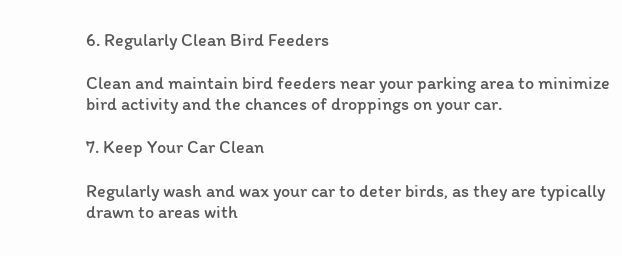6. Regularly Clean Bird Feeders

Clean and maintain bird feeders near your parking area to minimize bird activity and the chances of droppings on your car.

7. Keep Your Car Clean

Regularly wash and wax your car to deter birds, as they are typically drawn to areas with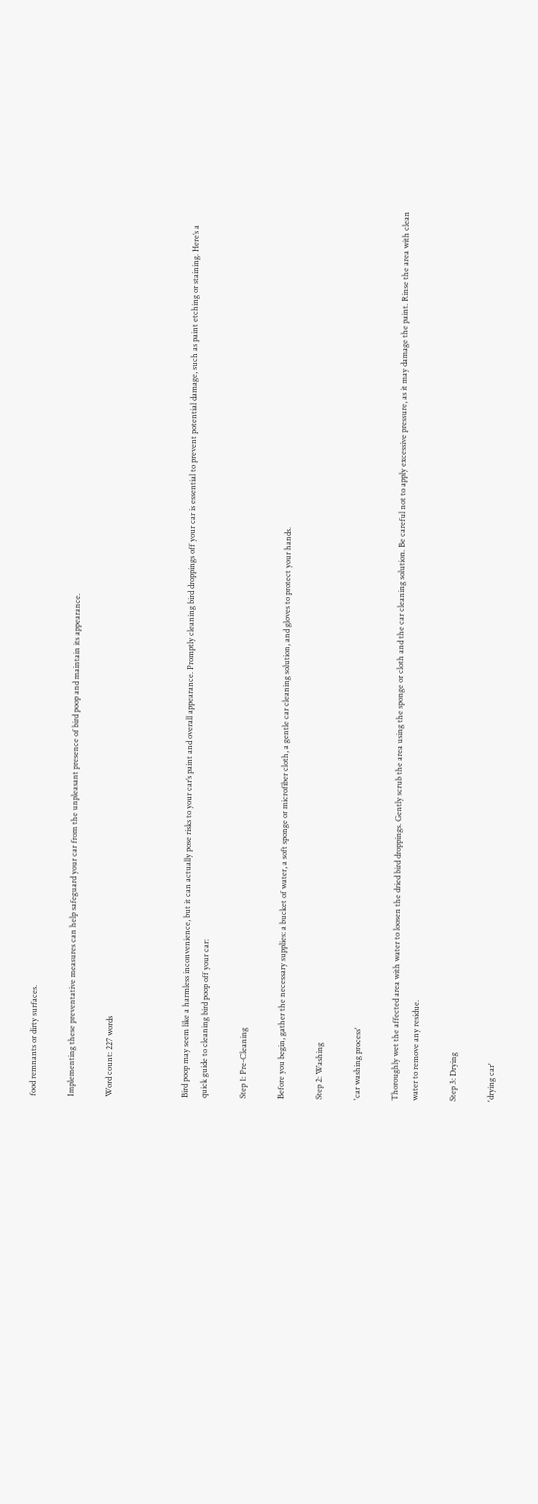food remnants or dirty surfaces.

Implementing these preventative measures can help safeguard your car from the unpleasant presence of bird poop and maintain its appearance.

Word count: 227 words



Bird poop may seem like a harmless inconvenience, but it can actually pose risks to your car’s paint and overall appearance. Promptly cleaning bird droppings off your car is essential to prevent potential damage, such as paint etching or staining. Here’s a quick guide to cleaning bird poop off your car:

Step 1: Pre-Cleaning

Before you begin, gather the necessary supplies: a bucket of water, a soft sponge or microfiber cloth, a gentle car cleaning solution, and gloves to protect your hands.

Step 2: Washing

'car washing process'

Thoroughly wet the affected area with water to loosen the dried bird droppings. Gently scrub the area using the sponge or cloth and the car cleaning solution. Be careful not to apply excessive pressure, as it may damage the paint. Rinse the area with clean water to remove any residue.

Step 3: Drying

'drying car'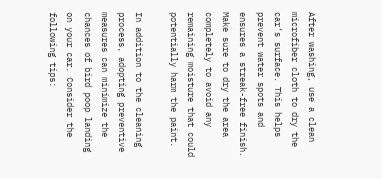After washing, use a clean microfiber cloth to dry the car’s surface. This helps prevent water spots and ensures a streak-free finish. Make sure to dry the area completely to avoid any remaining moisture that could potentially harm the paint.

In addition to the cleaning process, adopting preventive measures can minimize the chances of bird poop landing on your car. Consider the following tips: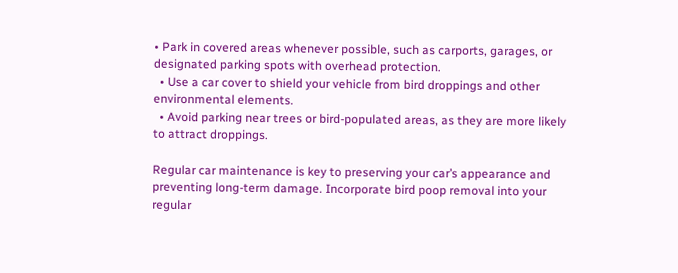• Park in covered areas whenever possible, such as carports, garages, or designated parking spots with overhead protection.
  • Use a car cover to shield your vehicle from bird droppings and other environmental elements.
  • Avoid parking near trees or bird-populated areas, as they are more likely to attract droppings.

Regular car maintenance is key to preserving your car’s appearance and preventing long-term damage. Incorporate bird poop removal into your regular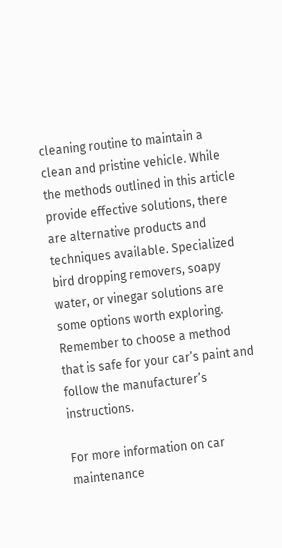cleaning routine to maintain a clean and pristine vehicle. While the methods outlined in this article provide effective solutions, there are alternative products and techniques available. Specialized bird dropping removers, soapy water, or vinegar solutions are some options worth exploring. Remember to choose a method that is safe for your car’s paint and follow the manufacturer’s instructions.

For more information on car maintenance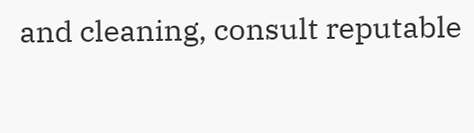and cleaning, consult reputable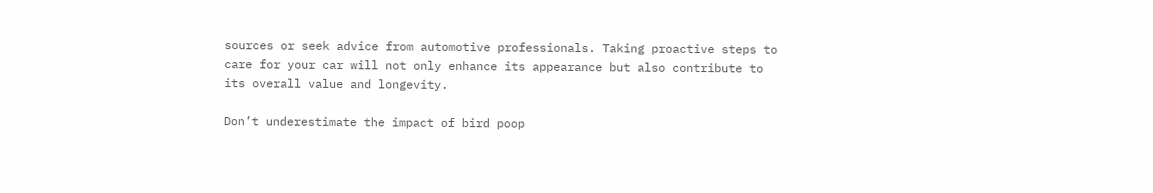sources or seek advice from automotive professionals. Taking proactive steps to care for your car will not only enhance its appearance but also contribute to its overall value and longevity.

Don’t underestimate the impact of bird poop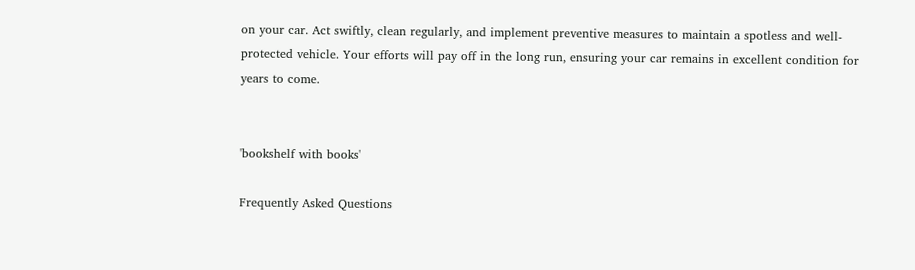on your car. Act swiftly, clean regularly, and implement preventive measures to maintain a spotless and well-protected vehicle. Your efforts will pay off in the long run, ensuring your car remains in excellent condition for years to come.


'bookshelf with books'

Frequently Asked Questions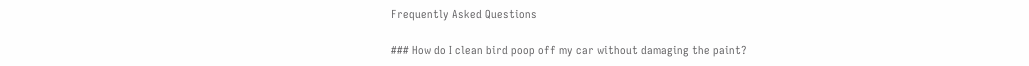Frequently Asked Questions

### How do I clean bird poop off my car without damaging the paint?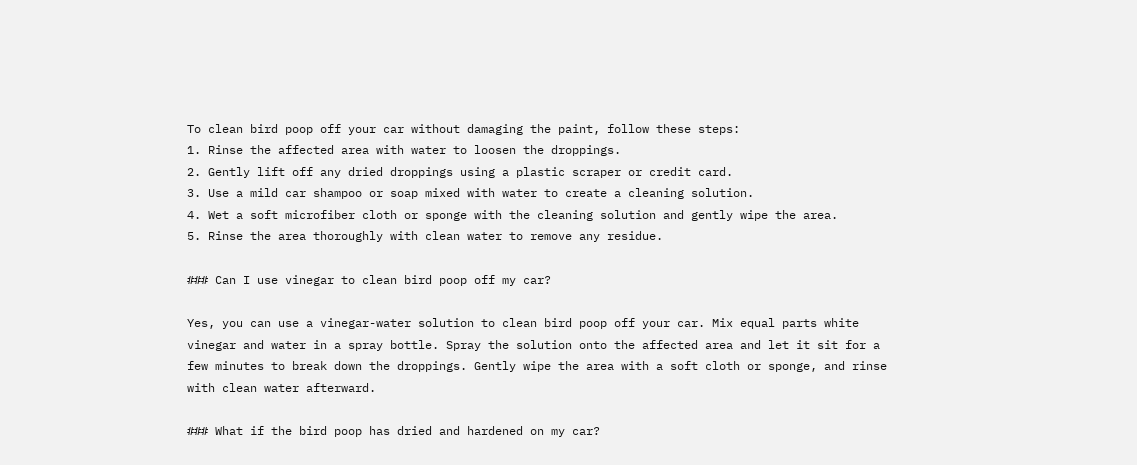To clean bird poop off your car without damaging the paint, follow these steps:
1. Rinse the affected area with water to loosen the droppings.
2. Gently lift off any dried droppings using a plastic scraper or credit card.
3. Use a mild car shampoo or soap mixed with water to create a cleaning solution.
4. Wet a soft microfiber cloth or sponge with the cleaning solution and gently wipe the area.
5. Rinse the area thoroughly with clean water to remove any residue.

### Can I use vinegar to clean bird poop off my car?

Yes, you can use a vinegar-water solution to clean bird poop off your car. Mix equal parts white vinegar and water in a spray bottle. Spray the solution onto the affected area and let it sit for a few minutes to break down the droppings. Gently wipe the area with a soft cloth or sponge, and rinse with clean water afterward.

### What if the bird poop has dried and hardened on my car?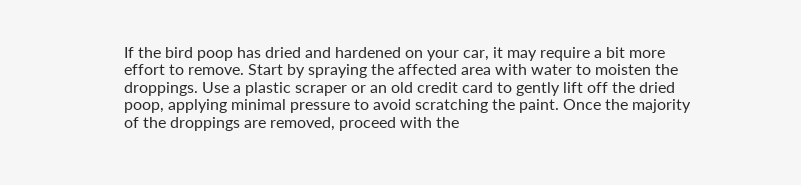If the bird poop has dried and hardened on your car, it may require a bit more effort to remove. Start by spraying the affected area with water to moisten the droppings. Use a plastic scraper or an old credit card to gently lift off the dried poop, applying minimal pressure to avoid scratching the paint. Once the majority of the droppings are removed, proceed with the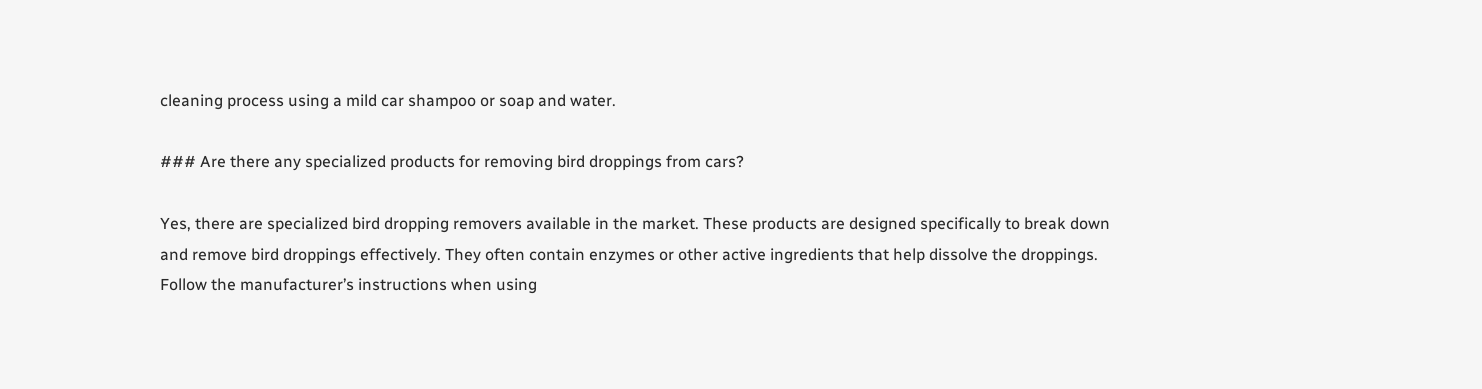cleaning process using a mild car shampoo or soap and water.

### Are there any specialized products for removing bird droppings from cars?

Yes, there are specialized bird dropping removers available in the market. These products are designed specifically to break down and remove bird droppings effectively. They often contain enzymes or other active ingredients that help dissolve the droppings. Follow the manufacturer’s instructions when using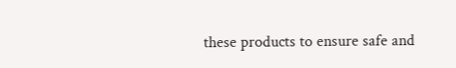these products to ensure safe and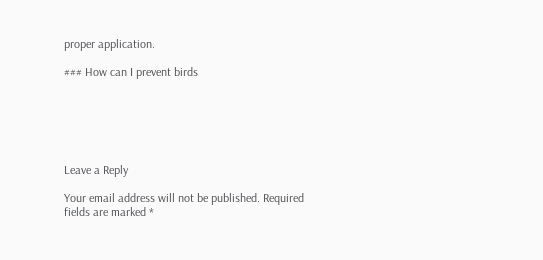proper application.

### How can I prevent birds






Leave a Reply

Your email address will not be published. Required fields are marked *